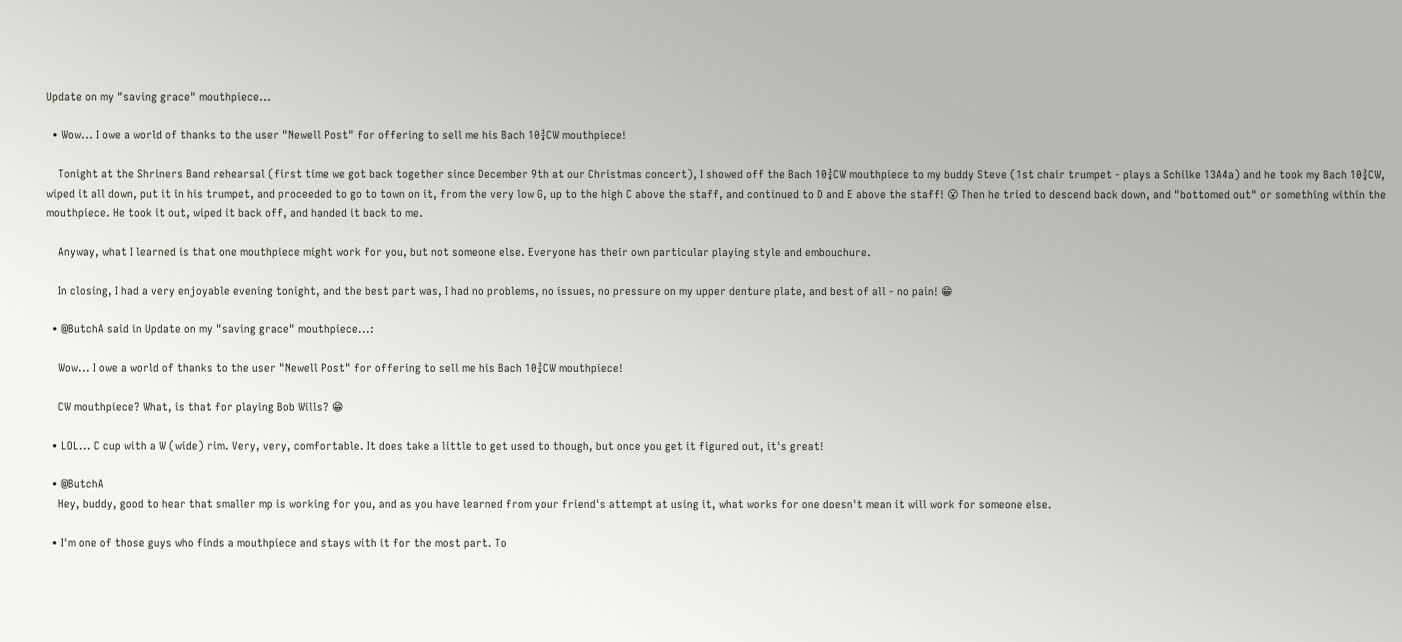Update on my "saving grace" mouthpiece...

  • Wow... I owe a world of thanks to the user "Newell Post" for offering to sell me his Bach 10¾CW mouthpiece!

    Tonight at the Shriners Band rehearsal (first time we got back together since December 9th at our Christmas concert), I showed off the Bach 10¾CW mouthpiece to my buddy Steve (1st chair trumpet - plays a Schilke 13A4a) and he took my Bach 10¾CW, wiped it all down, put it in his trumpet, and proceeded to go to town on it, from the very low G, up to the high C above the staff, and continued to D and E above the staff! 😮 Then he tried to descend back down, and "bottomed out" or something within the mouthpiece. He took it out, wiped it back off, and handed it back to me.

    Anyway, what I learned is that one mouthpiece might work for you, but not someone else. Everyone has their own particular playing style and embouchure.

    In closing, I had a very enjoyable evening tonight, and the best part was, I had no problems, no issues, no pressure on my upper denture plate, and best of all - no pain! 😁

  • @ButchA said in Update on my "saving grace" mouthpiece...:

    Wow... I owe a world of thanks to the user "Newell Post" for offering to sell me his Bach 10¾CW mouthpiece!

    CW mouthpiece? What, is that for playing Bob Wills? 😁

  • LOL... C cup with a W (wide) rim. Very, very, comfortable. It does take a little to get used to though, but once you get it figured out, it's great!

  • @ButchA
    Hey, buddy, good to hear that smaller mp is working for you, and as you have learned from your friend's attempt at using it, what works for one doesn't mean it will work for someone else.

  • I'm one of those guys who finds a mouthpiece and stays with it for the most part. To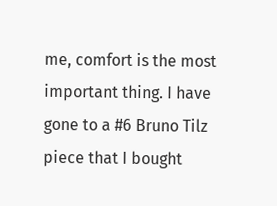me, comfort is the most important thing. I have gone to a #6 Bruno Tilz piece that I bought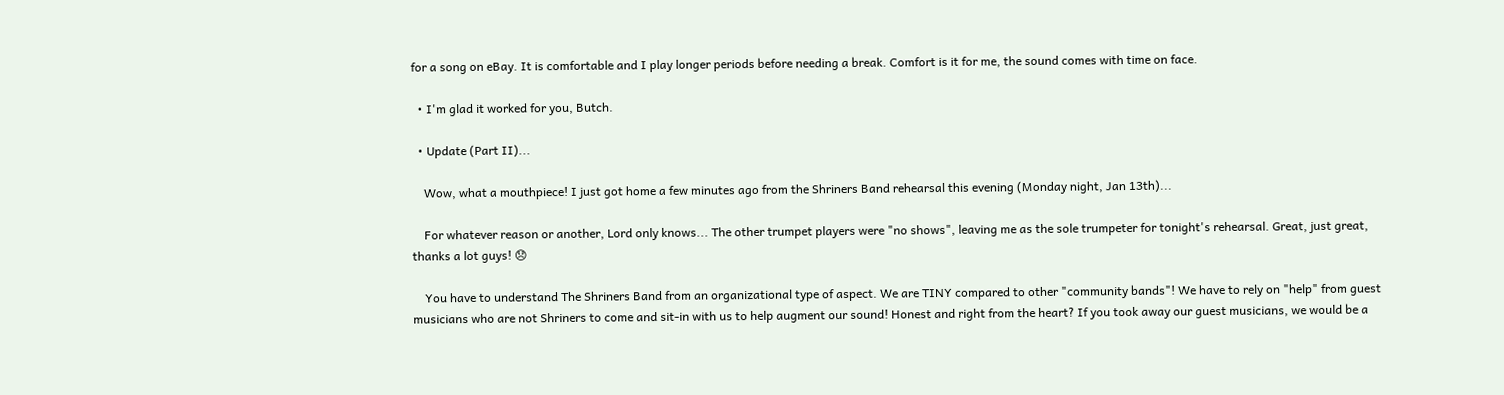for a song on eBay. It is comfortable and I play longer periods before needing a break. Comfort is it for me, the sound comes with time on face.

  • I'm glad it worked for you, Butch.

  • Update (Part II)...

    Wow, what a mouthpiece! I just got home a few minutes ago from the Shriners Band rehearsal this evening (Monday night, Jan 13th)...

    For whatever reason or another, Lord only knows... The other trumpet players were "no shows", leaving me as the sole trumpeter for tonight's rehearsal. Great, just great, thanks a lot guys! 😞

    You have to understand The Shriners Band from an organizational type of aspect. We are TINY compared to other "community bands"! We have to rely on "help" from guest musicians who are not Shriners to come and sit-in with us to help augment our sound! Honest and right from the heart? If you took away our guest musicians, we would be a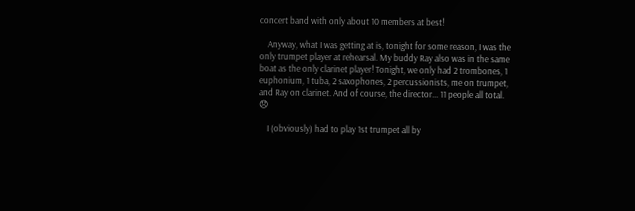concert band with only about 10 members at best!

    Anyway, what I was getting at is, tonight for some reason, I was the only trumpet player at rehearsal. My buddy Ray also was in the same boat as the only clarinet player! Tonight, we only had 2 trombones, 1 euphonium, 1 tuba, 2 saxophones, 2 percussionists, me on trumpet, and Ray on clarinet. And of course, the director... 11 people all total. 😞

    I (obviously) had to play 1st trumpet all by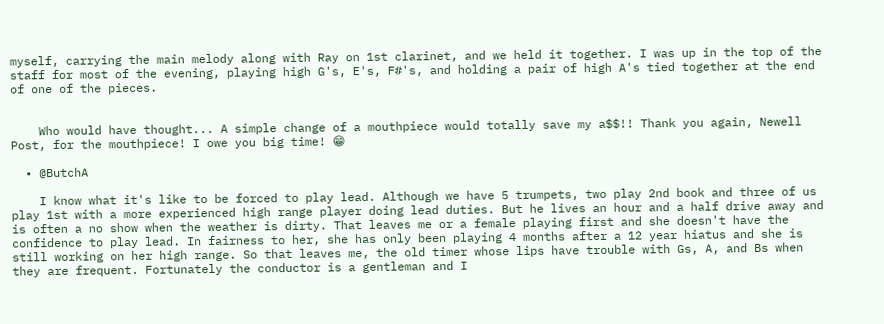myself, carrying the main melody along with Ray on 1st clarinet, and we held it together. I was up in the top of the staff for most of the evening, playing high G's, E's, F#'s, and holding a pair of high A's tied together at the end of one of the pieces.


    Who would have thought... A simple change of a mouthpiece would totally save my a$$!! Thank you again, Newell Post, for the mouthpiece! I owe you big time! 😁

  • @ButchA

    I know what it's like to be forced to play lead. Although we have 5 trumpets, two play 2nd book and three of us play 1st with a more experienced high range player doing lead duties. But he lives an hour and a half drive away and is often a no show when the weather is dirty. That leaves me or a female playing first and she doesn't have the confidence to play lead. In fairness to her, she has only been playing 4 months after a 12 year hiatus and she is still working on her high range. So that leaves me, the old timer whose lips have trouble with Gs, A, and Bs when they are frequent. Fortunately the conductor is a gentleman and I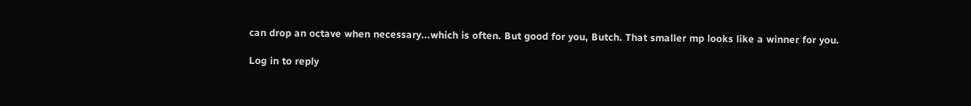can drop an octave when necessary...which is often. But good for you, Butch. That smaller mp looks like a winner for you.

Log in to reply